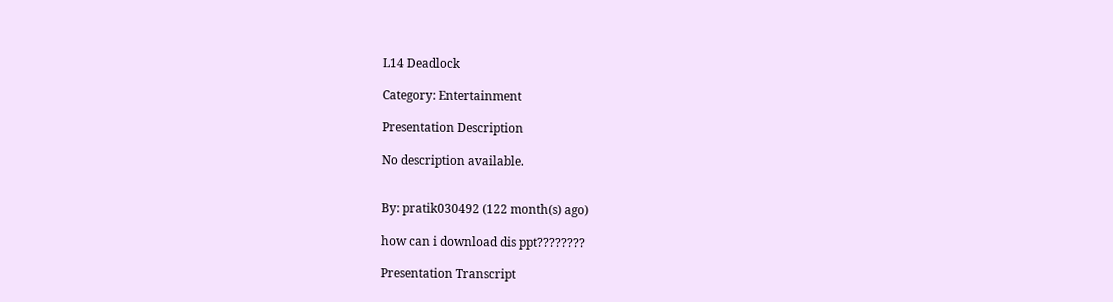L14 Deadlock

Category: Entertainment

Presentation Description

No description available.


By: pratik030492 (122 month(s) ago)

how can i download dis ppt????????

Presentation Transcript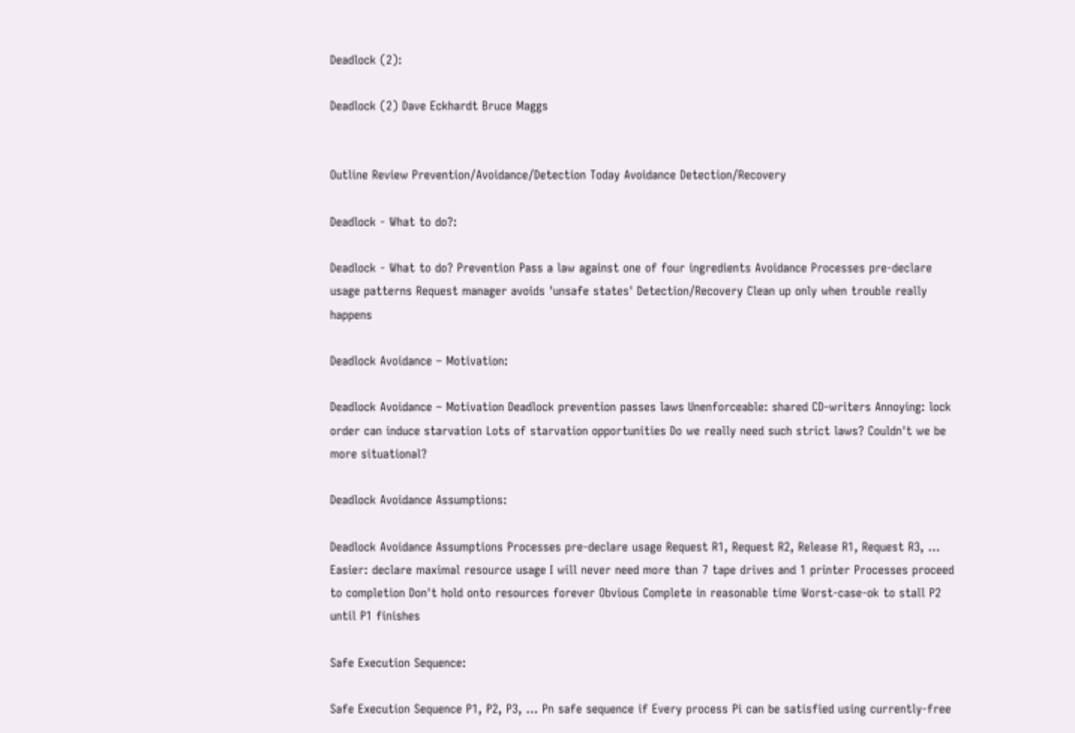Deadlock (2):

Deadlock (2) Dave Eckhardt Bruce Maggs


Outline Review Prevention/Avoidance/Detection Today Avoidance Detection/Recovery

Deadlock - What to do?:

Deadlock - What to do? Prevention Pass a law against one of four ingredients Avoidance Processes pre-declare usage patterns Request manager avoids 'unsafe states' Detection/Recovery Clean up only when trouble really happens

Deadlock Avoidance – Motivation:

Deadlock Avoidance – Motivation Deadlock prevention passes laws Unenforceable: shared CD-writers Annoying: lock order can induce starvation Lots of starvation opportunities Do we really need such strict laws? Couldn't we be more situational?

Deadlock Avoidance Assumptions:

Deadlock Avoidance Assumptions Processes pre-declare usage Request R1, Request R2, Release R1, Request R3, ... Easier: declare maximal resource usage I will never need more than 7 tape drives and 1 printer Processes proceed to completion Don't hold onto resources forever Obvious Complete in reasonable time Worst-case-ok to stall P2 until P1 finishes

Safe Execution Sequence:

Safe Execution Sequence P1, P2, P3, ... Pn safe sequence if Every process Pi can be satisfied using currently-free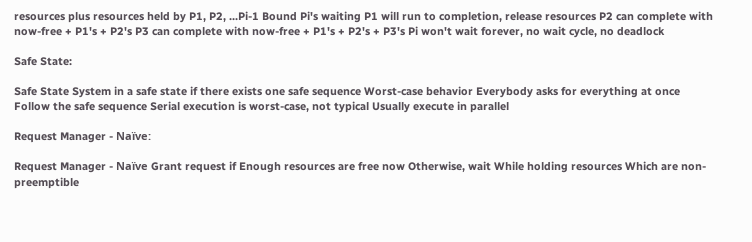resources plus resources held by P1, P2, ...Pi-1 Bound Pi's waiting P1 will run to completion, release resources P2 can complete with now-free + P1's + P2's P3 can complete with now-free + P1's + P2's + P3's Pi won't wait forever, no wait cycle, no deadlock

Safe State:

Safe State System in a safe state if there exists one safe sequence Worst-case behavior Everybody asks for everything at once Follow the safe sequence Serial execution is worst-case, not typical Usually execute in parallel

Request Manager - Naïve:

Request Manager - Naïve Grant request if Enough resources are free now Otherwise, wait While holding resources Which are non-preemptible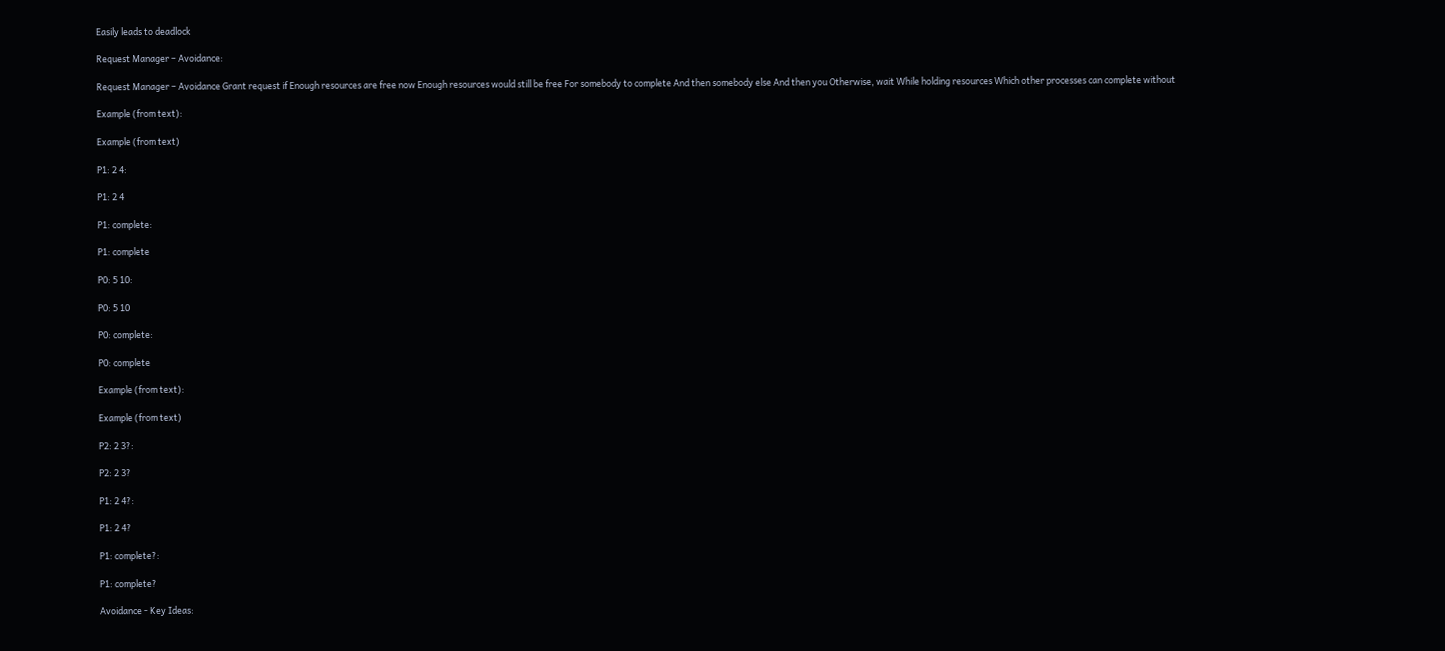Easily leads to deadlock

Request Manager – Avoidance:

Request Manager – Avoidance Grant request if Enough resources are free now Enough resources would still be free For somebody to complete And then somebody else And then you Otherwise, wait While holding resources Which other processes can complete without

Example (from text):

Example (from text)

P1: 2 4:

P1: 2 4

P1: complete:

P1: complete

P0: 5 10:

P0: 5 10

P0: complete:

P0: complete

Example (from text):

Example (from text)

P2: 2 3?:

P2: 2 3?

P1: 2 4?:

P1: 2 4?

P1: complete?:

P1: complete?

Avoidance - Key Ideas: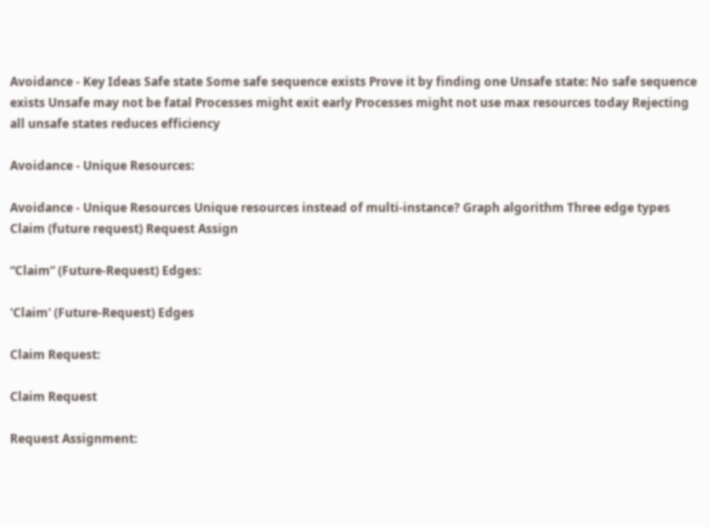Avoidance - Key Ideas Safe state Some safe sequence exists Prove it by finding one Unsafe state: No safe sequence exists Unsafe may not be fatal Processes might exit early Processes might not use max resources today Rejecting all unsafe states reduces efficiency

Avoidance - Unique Resources:

Avoidance - Unique Resources Unique resources instead of multi-instance? Graph algorithm Three edge types Claim (future request) Request Assign

“Claim” (Future-Request) Edges:

'Claim' (Future-Request) Edges

Claim Request:

Claim Request

Request Assignment: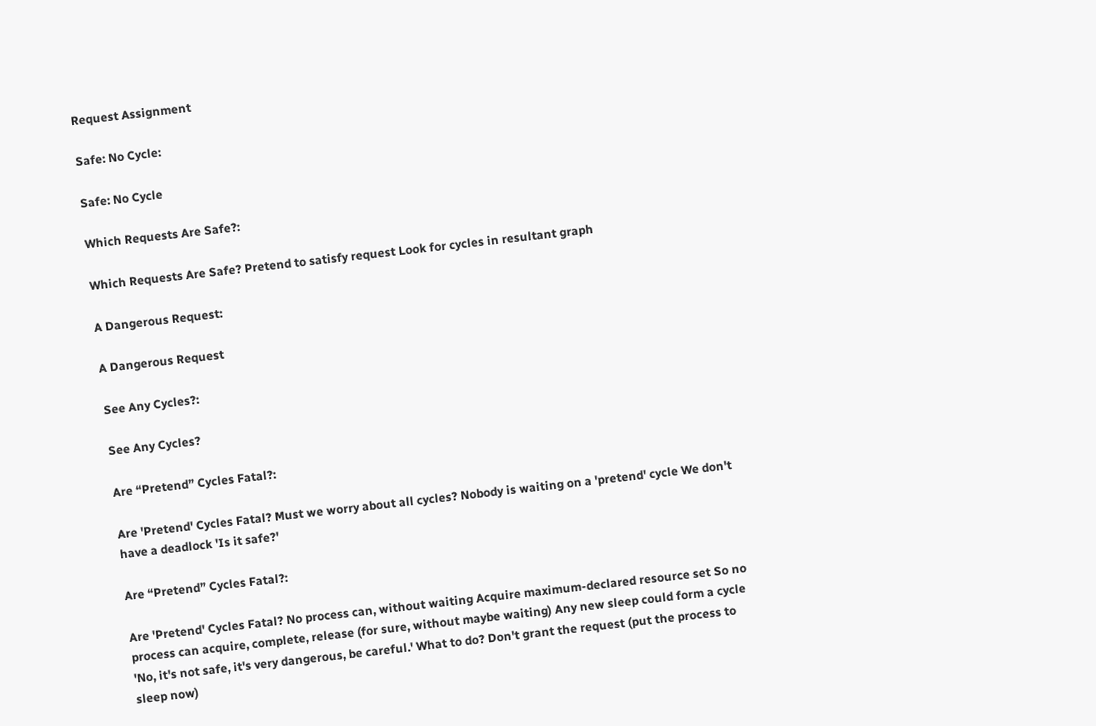Request Assignment

Safe: No Cycle:

Safe: No Cycle

Which Requests Are Safe?:

Which Requests Are Safe? Pretend to satisfy request Look for cycles in resultant graph

A Dangerous Request:

A Dangerous Request

See Any Cycles?:

See Any Cycles?

Are “Pretend” Cycles Fatal?:

Are 'Pretend' Cycles Fatal? Must we worry about all cycles? Nobody is waiting on a 'pretend' cycle We don't have a deadlock 'Is it safe?'

Are “Pretend” Cycles Fatal?:

Are 'Pretend' Cycles Fatal? No process can, without waiting Acquire maximum-declared resource set So no process can acquire, complete, release (for sure, without maybe waiting) Any new sleep could form a cycle 'No, it's not safe, it's very dangerous, be careful.' What to do? Don't grant the request (put the process to sleep now)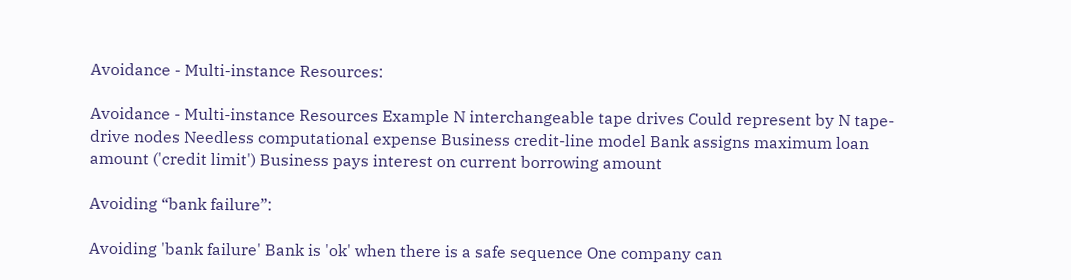Avoidance - Multi-instance Resources:

Avoidance - Multi-instance Resources Example N interchangeable tape drives Could represent by N tape-drive nodes Needless computational expense Business credit-line model Bank assigns maximum loan amount ('credit limit') Business pays interest on current borrowing amount

Avoiding “bank failure”:

Avoiding 'bank failure' Bank is 'ok' when there is a safe sequence One company can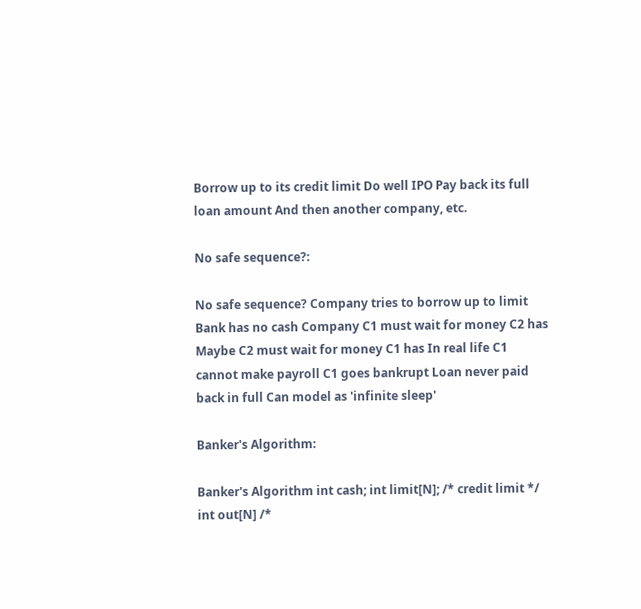Borrow up to its credit limit Do well IPO Pay back its full loan amount And then another company, etc.

No safe sequence?:

No safe sequence? Company tries to borrow up to limit Bank has no cash Company C1 must wait for money C2 has Maybe C2 must wait for money C1 has In real life C1 cannot make payroll C1 goes bankrupt Loan never paid back in full Can model as 'infinite sleep'

Banker's Algorithm:

Banker's Algorithm int cash; int limit[N]; /* credit limit */ int out[N] /*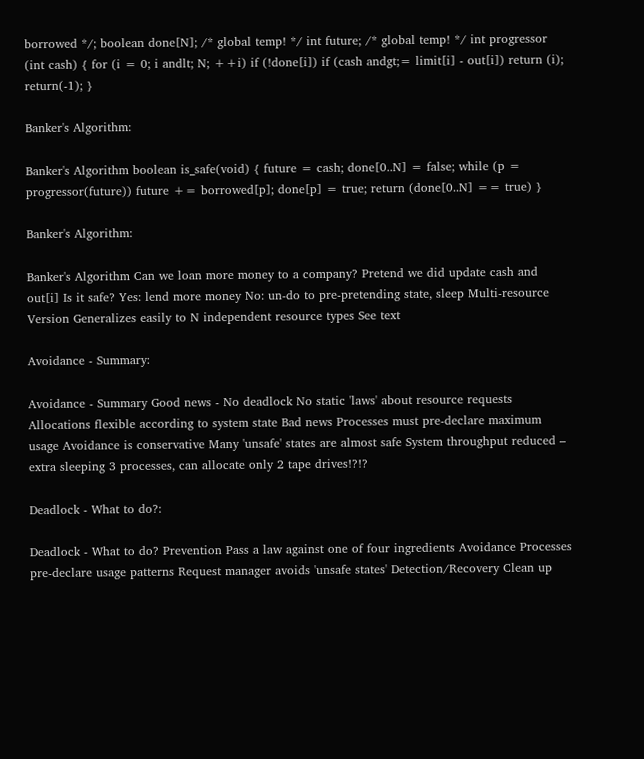borrowed */; boolean done[N]; /* global temp! */ int future; /* global temp! */ int progressor (int cash) { for (i = 0; i andlt; N; ++i) if (!done[i]) if (cash andgt;= limit[i] - out[i]) return (i); return(-1); }

Banker's Algorithm:

Banker's Algorithm boolean is_safe(void) { future = cash; done[0..N] = false; while (p = progressor(future)) future += borrowed[p]; done[p] = true; return (done[0..N] == true) }

Banker's Algorithm:

Banker's Algorithm Can we loan more money to a company? Pretend we did update cash and out[i] Is it safe? Yes: lend more money No: un-do to pre-pretending state, sleep Multi-resource Version Generalizes easily to N independent resource types See text

Avoidance - Summary:

Avoidance - Summary Good news - No deadlock No static 'laws' about resource requests Allocations flexible according to system state Bad news Processes must pre-declare maximum usage Avoidance is conservative Many 'unsafe' states are almost safe System throughput reduced – extra sleeping 3 processes, can allocate only 2 tape drives!?!?

Deadlock - What to do?:

Deadlock - What to do? Prevention Pass a law against one of four ingredients Avoidance Processes pre-declare usage patterns Request manager avoids 'unsafe states' Detection/Recovery Clean up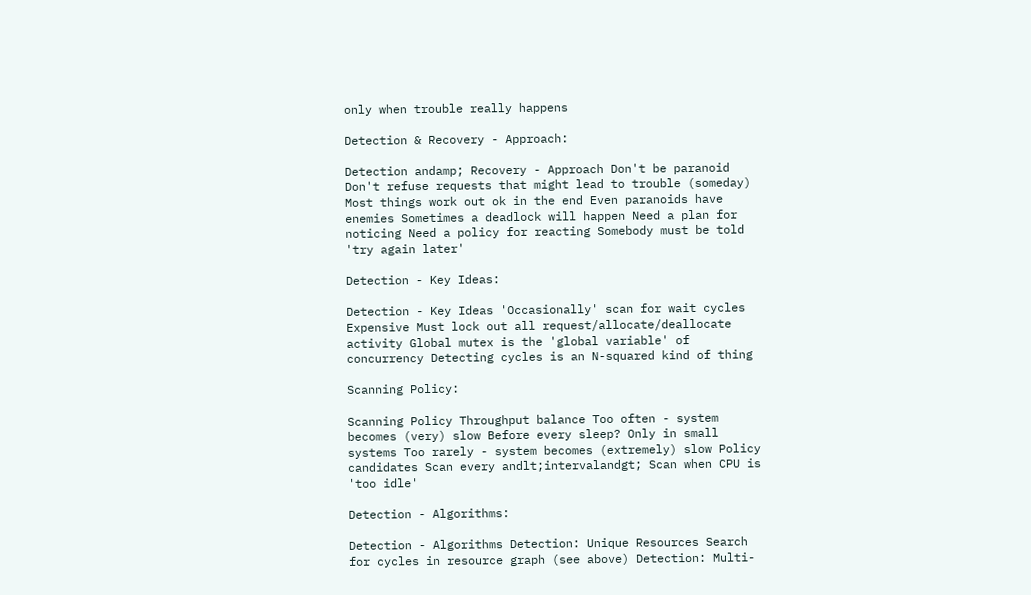only when trouble really happens

Detection & Recovery - Approach:

Detection andamp; Recovery - Approach Don't be paranoid Don't refuse requests that might lead to trouble (someday) Most things work out ok in the end Even paranoids have enemies Sometimes a deadlock will happen Need a plan for noticing Need a policy for reacting Somebody must be told 'try again later'

Detection - Key Ideas:

Detection - Key Ideas 'Occasionally' scan for wait cycles Expensive Must lock out all request/allocate/deallocate activity Global mutex is the 'global variable' of concurrency Detecting cycles is an N-squared kind of thing

Scanning Policy:

Scanning Policy Throughput balance Too often - system becomes (very) slow Before every sleep? Only in small systems Too rarely - system becomes (extremely) slow Policy candidates Scan every andlt;intervalandgt; Scan when CPU is 'too idle'

Detection - Algorithms:

Detection - Algorithms Detection: Unique Resources Search for cycles in resource graph (see above) Detection: Multi-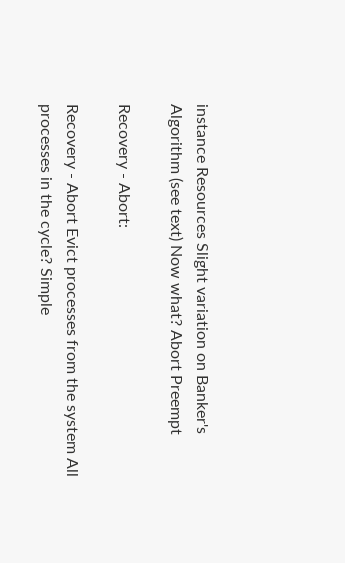instance Resources Slight variation on Banker's Algorithm (see text) Now what? Abort Preempt

Recovery - Abort:

Recovery - Abort Evict processes from the system All processes in the cycle? Simple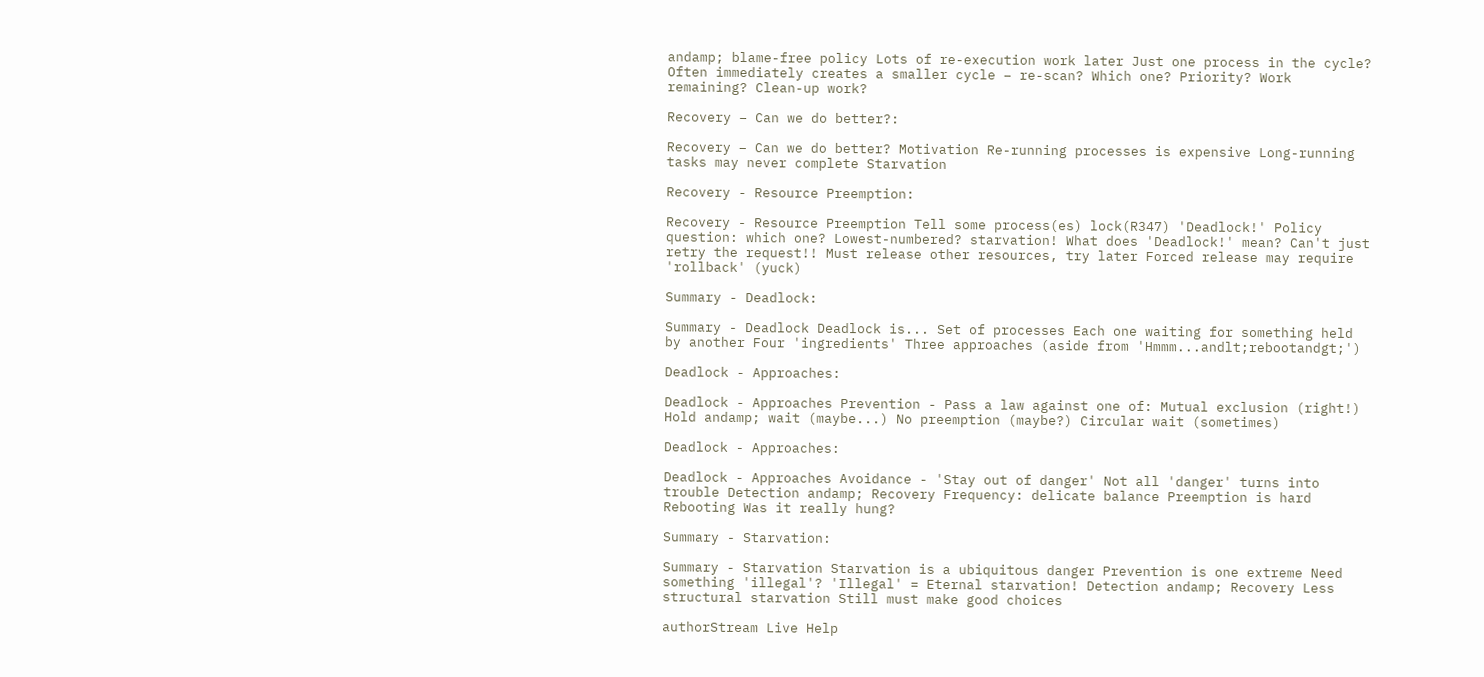andamp; blame-free policy Lots of re-execution work later Just one process in the cycle? Often immediately creates a smaller cycle – re-scan? Which one? Priority? Work remaining? Clean-up work?

Recovery – Can we do better?:

Recovery – Can we do better? Motivation Re-running processes is expensive Long-running tasks may never complete Starvation

Recovery - Resource Preemption:

Recovery - Resource Preemption Tell some process(es) lock(R347) 'Deadlock!' Policy question: which one? Lowest-numbered? starvation! What does 'Deadlock!' mean? Can't just retry the request!! Must release other resources, try later Forced release may require 'rollback' (yuck)

Summary - Deadlock:

Summary - Deadlock Deadlock is... Set of processes Each one waiting for something held by another Four 'ingredients' Three approaches (aside from 'Hmmm...andlt;rebootandgt;')

Deadlock - Approaches:

Deadlock - Approaches Prevention - Pass a law against one of: Mutual exclusion (right!) Hold andamp; wait (maybe...) No preemption (maybe?) Circular wait (sometimes)

Deadlock - Approaches:

Deadlock - Approaches Avoidance - 'Stay out of danger' Not all 'danger' turns into trouble Detection andamp; Recovery Frequency: delicate balance Preemption is hard Rebooting Was it really hung?

Summary - Starvation:

Summary - Starvation Starvation is a ubiquitous danger Prevention is one extreme Need something 'illegal'? 'Illegal' = Eternal starvation! Detection andamp; Recovery Less structural starvation Still must make good choices

authorStream Live Help